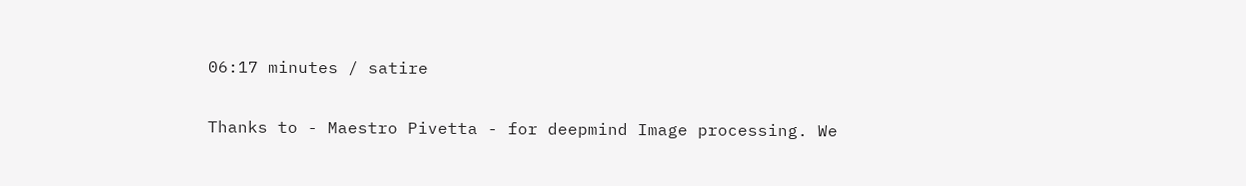06:17 minutes / satire

Thanks to - Maestro Pivetta - for deepmind Image processing. We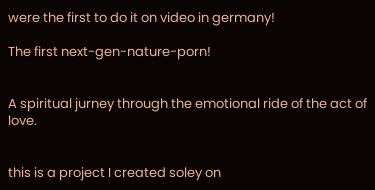were the first to do it on video in germany!

The first next-gen-nature-porn!


A spiritual jurney through the emotional ride of the act of love.


this is a project I created soley on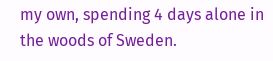my own, spending 4 days alone in the woods of Sweden.